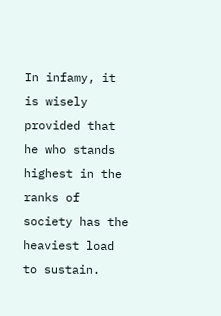In infamy, it is wisely provided that he who stands highest in the ranks of society has the heaviest load to sustain.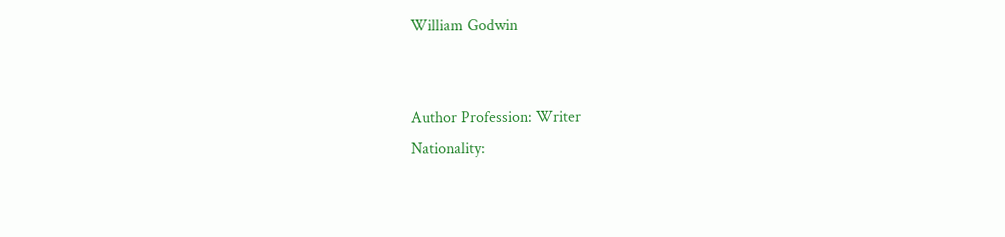William Godwin


Author Profession: Writer
Nationality: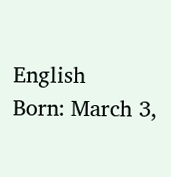English
Born: March 3,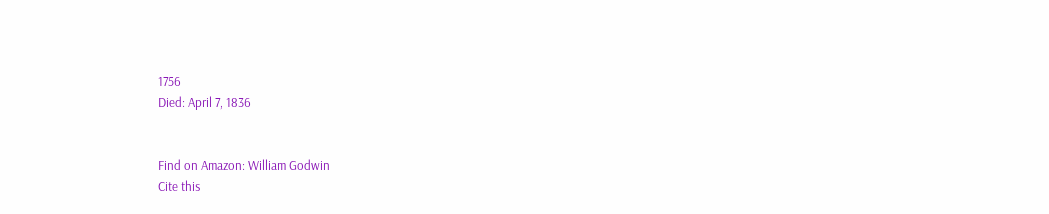1756
Died: April 7, 1836


Find on Amazon: William Godwin
Cite this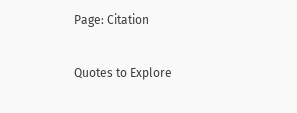Page: Citation

Quotes to Explore